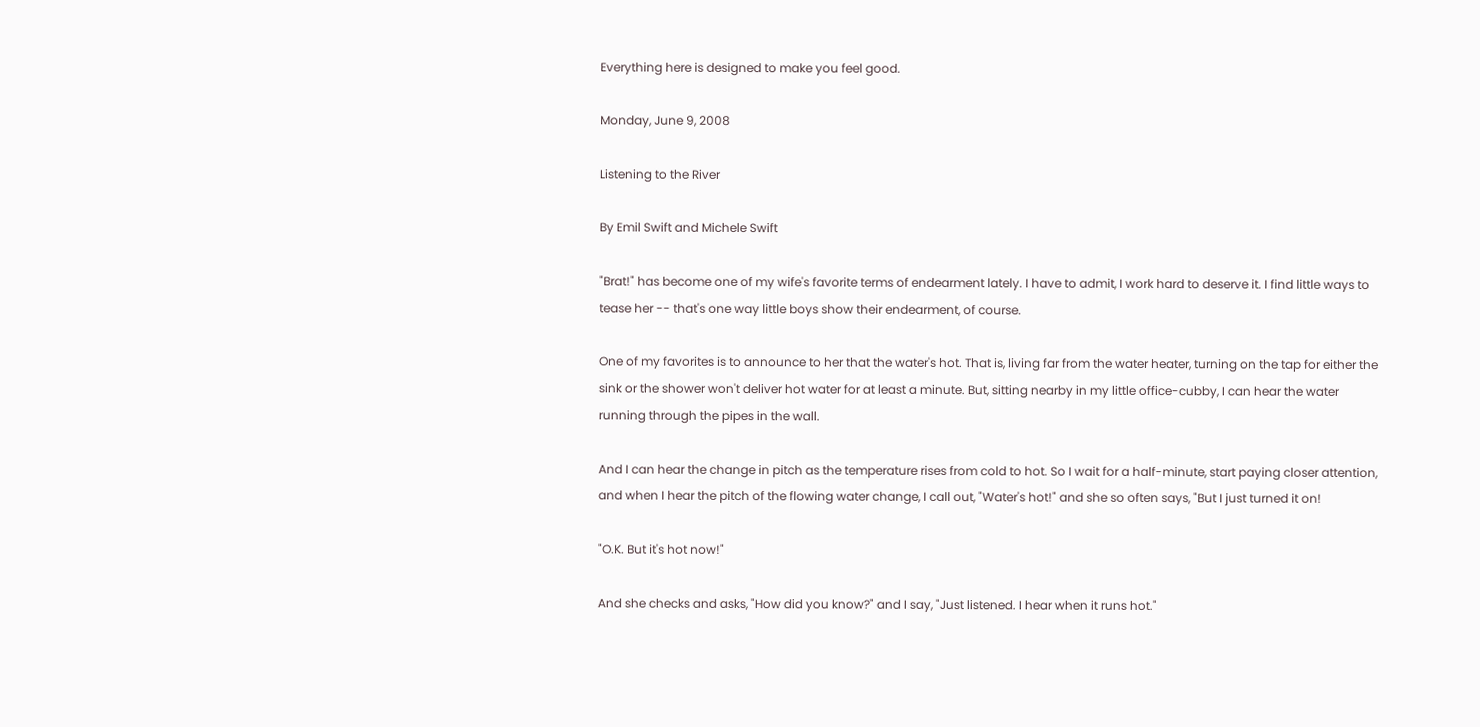Everything here is designed to make you feel good.

Monday, June 9, 2008

Listening to the River

By Emil Swift and Michele Swift

"Brat!" has become one of my wife's favorite terms of endearment lately. I have to admit, I work hard to deserve it. I find little ways to tease her -- that's one way little boys show their endearment, of course.

One of my favorites is to announce to her that the water's hot. That is, living far from the water heater, turning on the tap for either the sink or the shower won't deliver hot water for at least a minute. But, sitting nearby in my little office-cubby, I can hear the water running through the pipes in the wall.

And I can hear the change in pitch as the temperature rises from cold to hot. So I wait for a half-minute, start paying closer attention, and when I hear the pitch of the flowing water change, I call out, "Water's hot!" and she so often says, "But I just turned it on!

"O.K. But it's hot now!"

And she checks and asks, "How did you know?" and I say, "Just listened. I hear when it runs hot."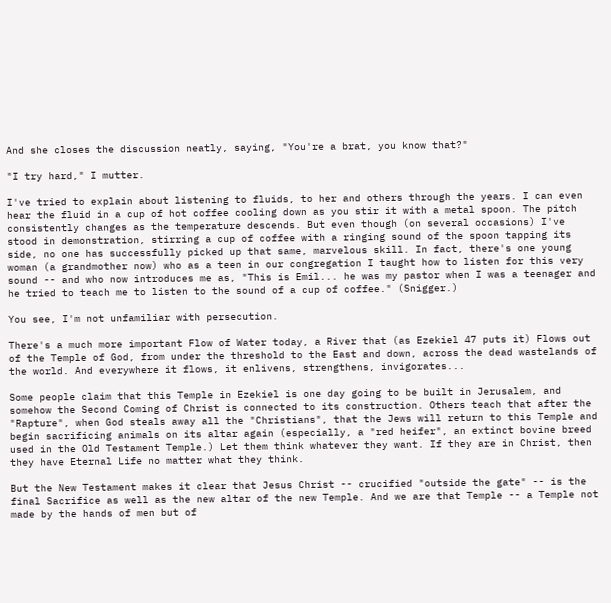And she closes the discussion neatly, saying, "You're a brat, you know that?"

"I try hard," I mutter.

I've tried to explain about listening to fluids, to her and others through the years. I can even hear the fluid in a cup of hot coffee cooling down as you stir it with a metal spoon. The pitch consistently changes as the temperature descends. But even though (on several occasions) I've stood in demonstration, stirring a cup of coffee with a ringing sound of the spoon tapping its side, no one has successfully picked up that same, marvelous skill. In fact, there's one young woman (a grandmother now) who as a teen in our congregation I taught how to listen for this very sound -- and who now introduces me as, "This is Emil... he was my pastor when I was a teenager and he tried to teach me to listen to the sound of a cup of coffee." (Snigger.)

You see, I'm not unfamiliar with persecution.

There's a much more important Flow of Water today, a River that (as Ezekiel 47 puts it) Flows out of the Temple of God, from under the threshold to the East and down, across the dead wastelands of the world. And everywhere it flows, it enlivens, strengthens, invigorates...

Some people claim that this Temple in Ezekiel is one day going to be built in Jerusalem, and somehow the Second Coming of Christ is connected to its construction. Others teach that after the "Rapture", when God steals away all the "Christians", that the Jews will return to this Temple and begin sacrificing animals on its altar again (especially, a "red heifer", an extinct bovine breed used in the Old Testament Temple.) Let them think whatever they want. If they are in Christ, then they have Eternal Life no matter what they think.

But the New Testament makes it clear that Jesus Christ -- crucified "outside the gate" -- is the final Sacrifice as well as the new altar of the new Temple. And we are that Temple -- a Temple not made by the hands of men but of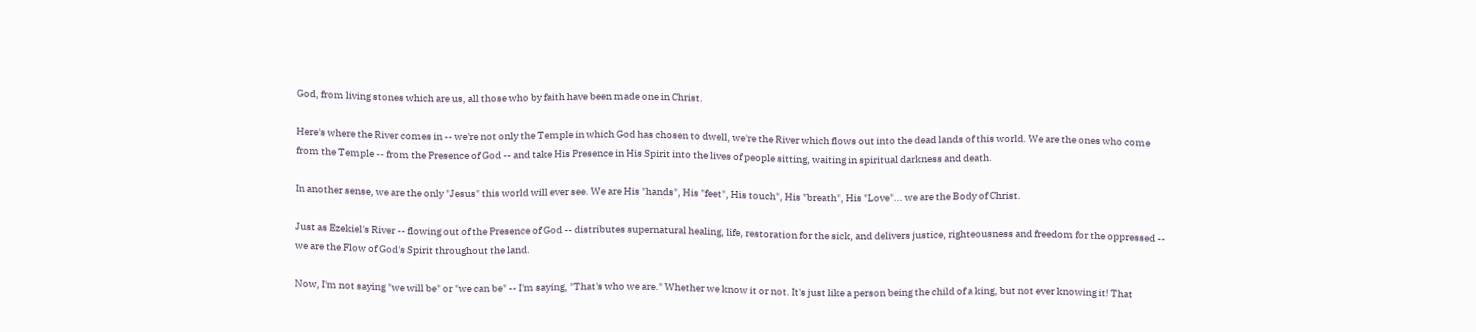God, from living stones which are us, all those who by faith have been made one in Christ.

Here's where the River comes in -- we're not only the Temple in which God has chosen to dwell, we're the River which flows out into the dead lands of this world. We are the ones who come from the Temple -- from the Presence of God -- and take His Presence in His Spirit into the lives of people sitting, waiting in spiritual darkness and death.

In another sense, we are the only "Jesus" this world will ever see. We are His "hands", His "feet", His touch", His "breath", His "Love"... we are the Body of Christ.

Just as Ezekiel's River -- flowing out of the Presence of God -- distributes supernatural healing, life, restoration for the sick, and delivers justice, righteousness and freedom for the oppressed -- we are the Flow of God's Spirit throughout the land.

Now, I'm not saying "we will be" or "we can be" -- I'm saying, "That's who we are." Whether we know it or not. It's just like a person being the child of a king, but not ever knowing it! That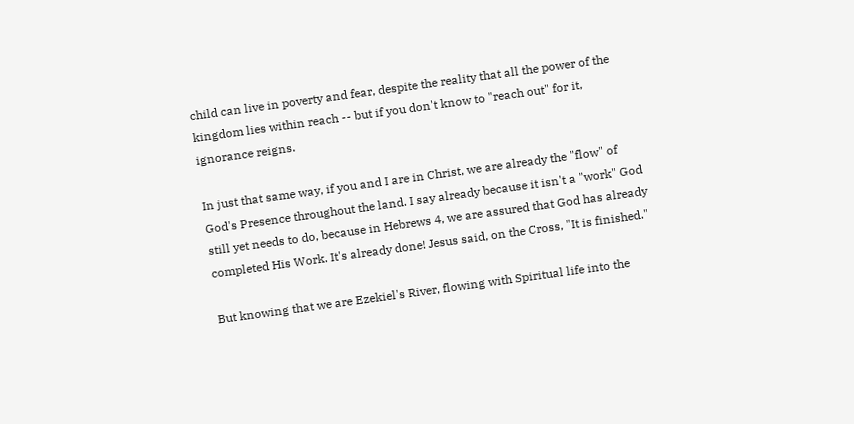child can live in poverty and fear, despite the reality that all the power of the kingdom lies within reach -- but if you don't know to "reach out" for it, ignorance reigns.

In just that same way, if you and I are in Christ, we are already the "flow" of God's Presence throughout the land. I say already because it isn't a "work" God still yet needs to do, because in Hebrews 4, we are assured that God has already completed His Work. It's already done! Jesus said, on the Cross, "It is finished."

But knowing that we are Ezekiel's River, flowing with Spiritual life into the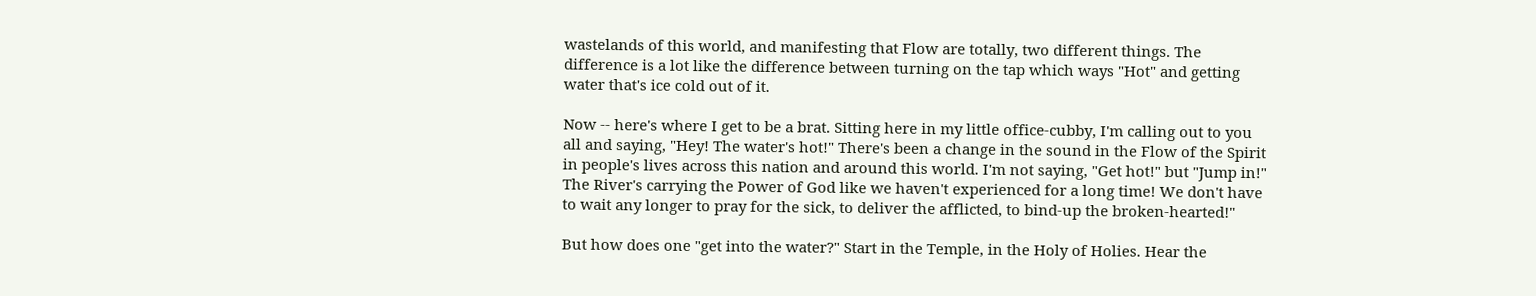wastelands of this world, and manifesting that Flow are totally, two different things. The difference is a lot like the difference between turning on the tap which ways "Hot" and getting water that's ice cold out of it.

Now -- here's where I get to be a brat. Sitting here in my little office-cubby, I'm calling out to you all and saying, "Hey! The water's hot!" There's been a change in the sound in the Flow of the Spirit in people's lives across this nation and around this world. I'm not saying, "Get hot!" but "Jump in!" The River's carrying the Power of God like we haven't experienced for a long time! We don't have to wait any longer to pray for the sick, to deliver the afflicted, to bind-up the broken-hearted!"

But how does one "get into the water?" Start in the Temple, in the Holy of Holies. Hear the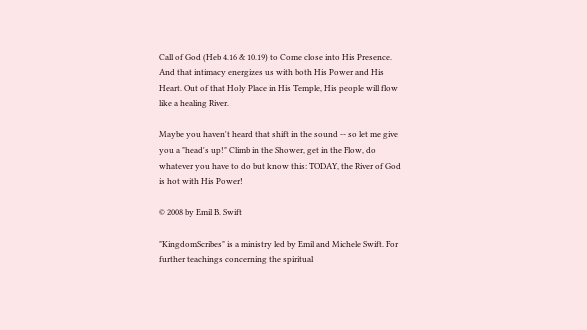Call of God (Heb 4.16 & 10.19) to Come close into His Presence. And that intimacy energizes us with both His Power and His Heart. Out of that Holy Place in His Temple, His people will flow like a healing River.

Maybe you haven't heard that shift in the sound -- so let me give you a "head's up!" Climb in the Shower, get in the Flow, do whatever you have to do but know this: TODAY, the River of God is hot with His Power!

© 2008 by Emil B. Swift

"KingdomScribes" is a ministry led by Emil and Michele Swift. For further teachings concerning the spiritual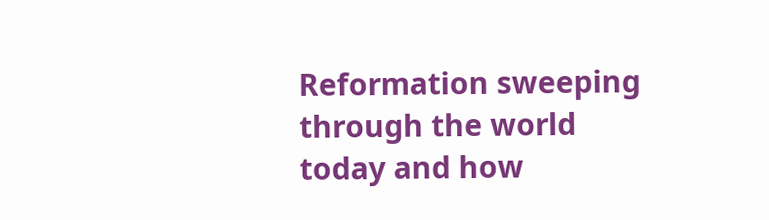Reformation sweeping through the world today and how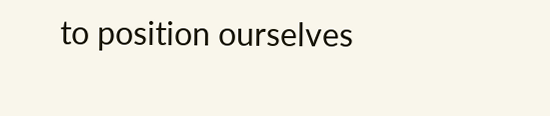to position ourselves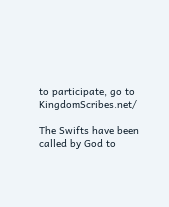to participate, go to KingdomScribes.net/

The Swifts have been called by God to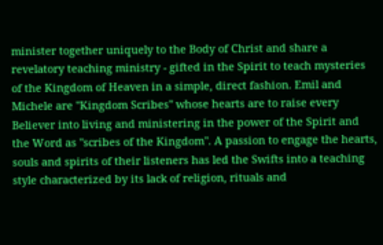minister together uniquely to the Body of Christ and share a revelatory teaching ministry - gifted in the Spirit to teach mysteries of the Kingdom of Heaven in a simple, direct fashion. Emil and Michele are "Kingdom Scribes" whose hearts are to raise every Believer into living and ministering in the power of the Spirit and the Word as "scribes of the Kingdom". A passion to engage the hearts, souls and spirits of their listeners has led the Swifts into a teaching style characterized by its lack of religion, rituals and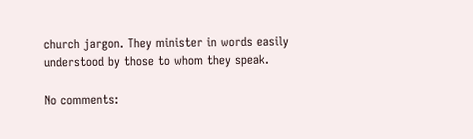church jargon. They minister in words easily understood by those to whom they speak.

No comments: